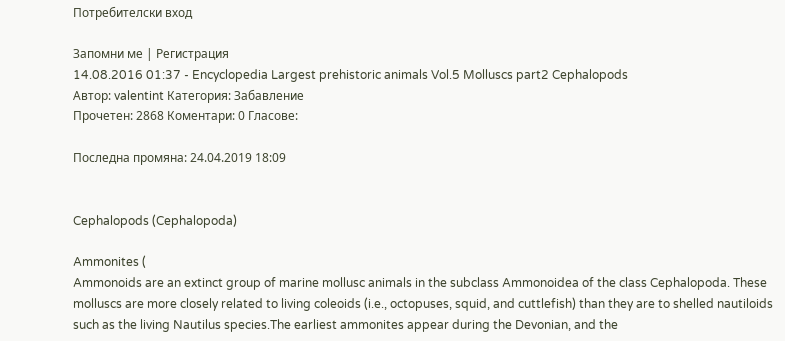Потребителски вход

Запомни ме | Регистрация
14.08.2016 01:37 - Encyclopedia Largest prehistoric animals Vol.5 Molluscs part2 Cephalopods
Автор: valentint Категория: Забавление
Прочетен: 2868 Коментари: 0 Гласове:

Последна промяна: 24.04.2019 18:09


Cephalopods (Cephalopoda)

Ammonites (
Ammonoids are an extinct group of marine mollusc animals in the subclass Ammonoidea of the class Cephalopoda. These molluscs are more closely related to living coleoids (i.e., octopuses, squid, and cuttlefish) than they are to shelled nautiloids such as the living Nautilus species.The earliest ammonites appear during the Devonian, and the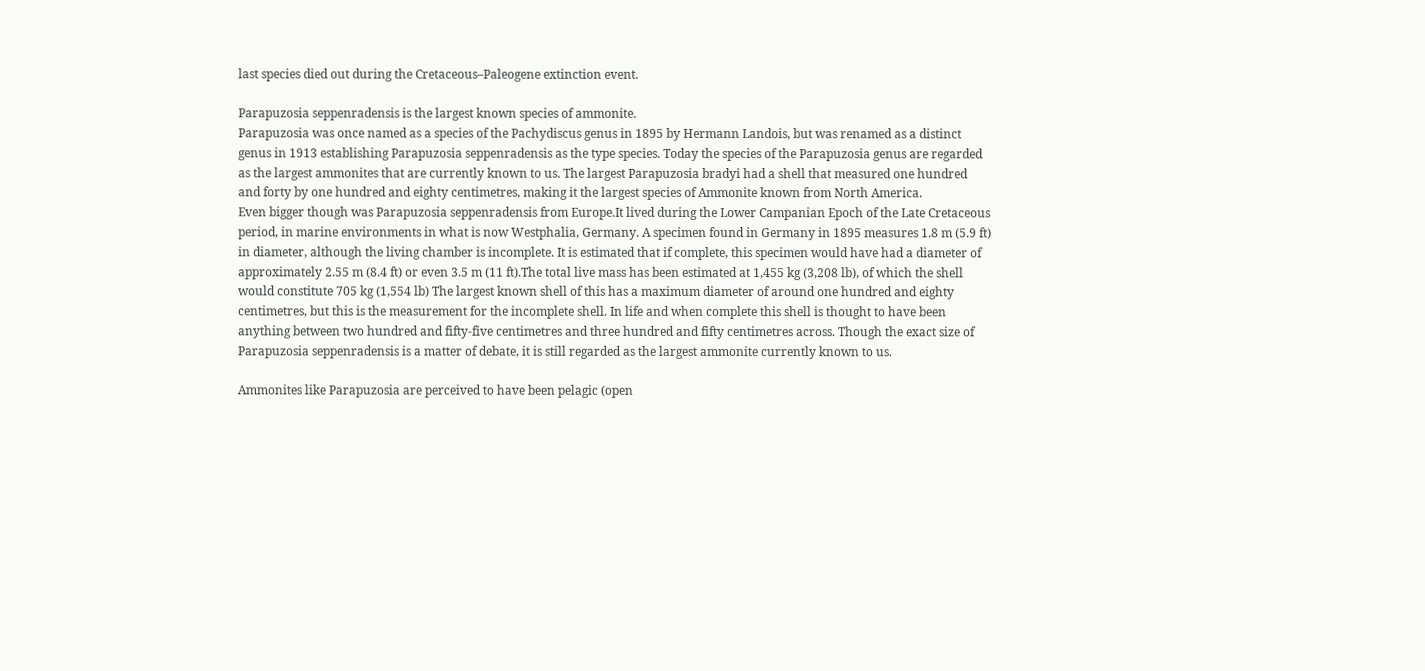last species died out during the Cretaceous–Paleogene extinction event.

Parapuzosia seppenradensis is the largest known species of ammonite.
Parapuzosia was once named as a species of the Pachydiscus genus in 1895 by Hermann Landois, but was renamed as a distinct genus in 1913 establishing Parapuzosia seppenradensis as the type species. Today the species of the Parapuzosia genus are regarded as the largest ammonites that are currently known to us. The largest Parapuzosia bradyi had a shell that measured one hundred and forty by one hundred and eighty centimetres, making it the largest species of Ammonite known from North America.
Even bigger though was Parapuzosia seppenradensis from Europe.It lived during the Lower Campanian Epoch of the Late Cretaceous period, in marine environments in what is now Westphalia, Germany. A specimen found in Germany in 1895 measures 1.8 m (5.9 ft) in diameter, although the living chamber is incomplete. It is estimated that if complete, this specimen would have had a diameter of approximately 2.55 m (8.4 ft) or even 3.5 m (11 ft).The total live mass has been estimated at 1,455 kg (3,208 lb), of which the shell would constitute 705 kg (1,554 lb) The largest known shell of this has a maximum diameter of around one hundred and eighty centimetres, but this is the measurement for the incomplete shell. In life and when complete this shell is thought to have been anything between two hundred and fifty-five centimetres and three hundred and fifty centimetres across. Though the exact size of Parapuzosia seppenradensis is a matter of debate, it is still regarded as the largest ammonite currently known to us.

Ammonites like Parapuzosia are perceived to have been pelagic (open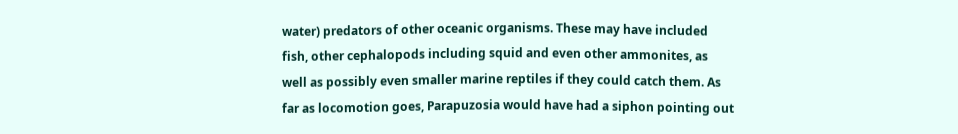water) predators of other oceanic organisms. These may have included fish, other cephalopods including squid and even other ammonites, as well as possibly even smaller marine reptiles if they could catch them. As far as locomotion goes, Parapuzosia would have had a siphon pointing out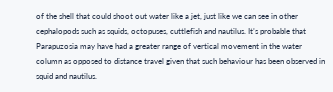of the shell that could shoot out water like a jet, just like we can see in other cephalopods such as squids, octopuses, cuttlefish and nautilus. It’s probable that Parapuzosia may have had a greater range of vertical movement in the water column as opposed to distance travel given that such behaviour has been observed in squid and nautilus.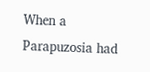When a Parapuzosia had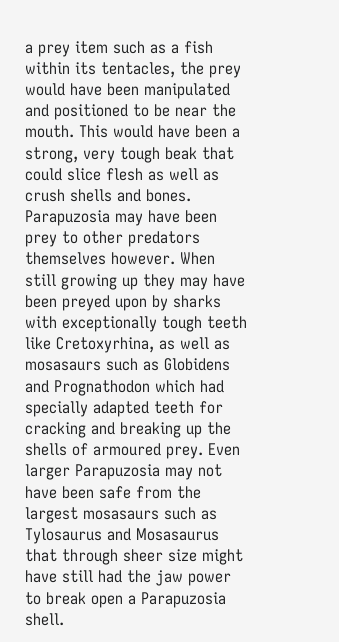a prey item such as a fish within its tentacles, the prey would have been manipulated and positioned to be near the mouth. This would have been a strong, very tough beak that could slice flesh as well as crush shells and bones. Parapuzosia may have been prey to other predators themselves however. When still growing up they may have been preyed upon by sharks with exceptionally tough teeth like Cretoxyrhina, as well as mosasaurs such as Globidens and Prognathodon which had specially adapted teeth for cracking and breaking up the shells of armoured prey. Even larger Parapuzosia may not have been safe from the largest mosasaurs such as Tylosaurus and Mosasaurus that through sheer size might have still had the jaw power to break open a Parapuzosia shell.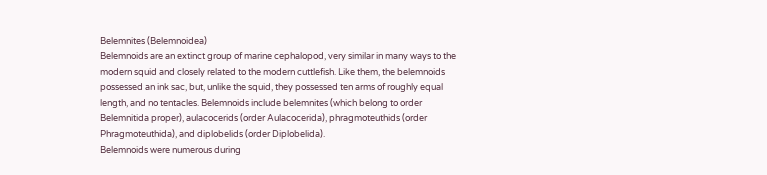Belemnites (Belemnoidea)
Belemnoids are an extinct group of marine cephalopod, very similar in many ways to the modern squid and closely related to the modern cuttlefish. Like them, the belemnoids possessed an ink sac, but, unlike the squid, they possessed ten arms of roughly equal length, and no tentacles. Belemnoids include belemnites (which belong to order Belemnitida proper), aulacocerids (order Aulacocerida), phragmoteuthids (order Phragmoteuthida), and diplobelids (order Diplobelida).
Belemnoids were numerous during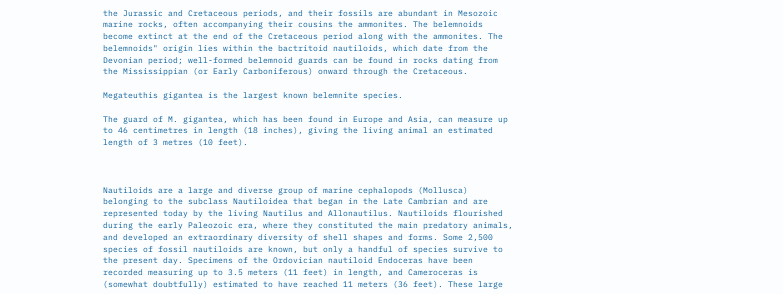the Jurassic and Cretaceous periods, and their fossils are abundant in Mesozoic marine rocks, often accompanying their cousins the ammonites. The belemnoids become extinct at the end of the Cretaceous period along with the ammonites. The belemnoids" origin lies within the bactritoid nautiloids, which date from the Devonian period; well-formed belemnoid guards can be found in rocks dating from the Mississippian (or Early Carboniferous) onward through the Cretaceous.

Megateuthis gigantea is the largest known belemnite species.

The guard of M. gigantea, which has been found in Europe and Asia, can measure up to 46 centimetres in length (18 inches), giving the living animal an estimated length of 3 metres (10 feet).



Nautiloids are a large and diverse group of marine cephalopods (Mollusca) belonging to the subclass Nautiloidea that began in the Late Cambrian and are represented today by the living Nautilus and Allonautilus. Nautiloids flourished during the early Paleozoic era, where they constituted the main predatory animals, and developed an extraordinary diversity of shell shapes and forms. Some 2,500 species of fossil nautiloids are known, but only a handful of species survive to the present day. Specimens of the Ordovician nautiloid Endoceras have been recorded measuring up to 3.5 meters (11 feet) in length, and Cameroceras is (somewhat doubtfully) estimated to have reached 11 meters (36 feet). These large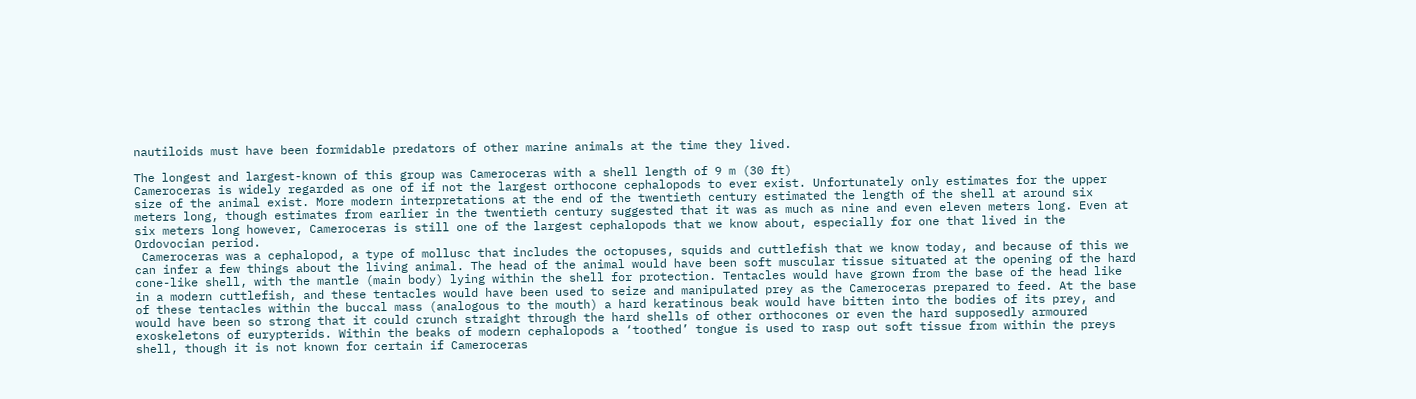nautiloids must have been formidable predators of other marine animals at the time they lived.

The longest and largest-known of this group was Cameroceras with a shell length of 9 m (30 ft)
Cameroceras is widely regarded as one of if not the largest orthocone cephalopods to ever exist. Unfortunately only estimates for the upper size of the animal exist. More modern interpretations at the end of the twentieth century estimated the length of the shell at around six meters long, though estimates from earlier in the twentieth century suggested that it was as much as nine and even eleven meters long. Even at six meters long however, Cameroceras is still one of the largest cephalopods that we know about, especially for one that lived in the Ordovocian period.
 Cameroceras was a cephalopod, a type of mollusc that includes the octopuses, squids and cuttlefish that we know today, and because of this we can infer a few things about the living animal. The head of the animal would have been soft muscular tissue situated at the opening of the hard cone-like shell, with the mantle (main body) lying within the shell for protection. Tentacles would have grown from the base of the head like in a modern cuttlefish, and these tentacles would have been used to seize and manipulated prey as the Cameroceras prepared to feed. At the base of these tentacles within the buccal mass (analogous to the mouth) a hard keratinous beak would have bitten into the bodies of its prey, and would have been so strong that it could crunch straight through the hard shells of other orthocones or even the hard supposedly armoured exoskeletons of eurypterids. Within the beaks of modern cephalopods a ‘toothed’ tongue is used to rasp out soft tissue from within the preys shell, though it is not known for certain if Cameroceras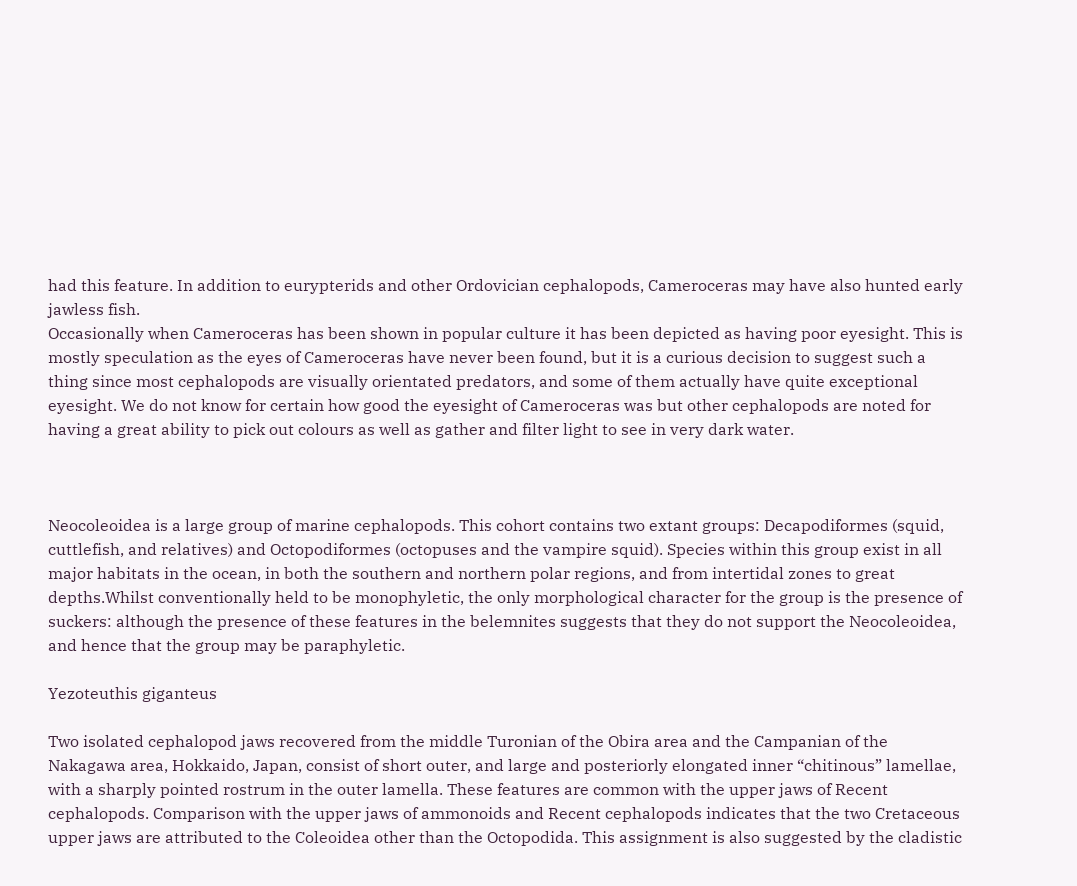had this feature. In addition to eurypterids and other Ordovician cephalopods, Cameroceras may have also hunted early jawless fish.
Occasionally when Cameroceras has been shown in popular culture it has been depicted as having poor eyesight. This is mostly speculation as the eyes of Cameroceras have never been found, but it is a curious decision to suggest such a thing since most cephalopods are visually orientated predators, and some of them actually have quite exceptional eyesight. We do not know for certain how good the eyesight of Cameroceras was but other cephalopods are noted for having a great ability to pick out colours as well as gather and filter light to see in very dark water.



Neocoleoidea is a large group of marine cephalopods. This cohort contains two extant groups: Decapodiformes (squid, cuttlefish, and relatives) and Octopodiformes (octopuses and the vampire squid). Species within this group exist in all major habitats in the ocean, in both the southern and northern polar regions, and from intertidal zones to great depths.Whilst conventionally held to be monophyletic, the only morphological character for the group is the presence of suckers: although the presence of these features in the belemnites suggests that they do not support the Neocoleoidea, and hence that the group may be paraphyletic.

Yezoteuthis giganteus

Two isolated cephalopod jaws recovered from the middle Turonian of the Obira area and the Campanian of the Nakagawa area, Hokkaido, Japan, consist of short outer, and large and posteriorly elongated inner “chitinous” lamellae, with a sharply pointed rostrum in the outer lamella. These features are common with the upper jaws of Recent cephalopods. Comparison with the upper jaws of ammonoids and Recent cephalopods indicates that the two Cretaceous upper jaws are attributed to the Coleoidea other than the Octopodida. This assignment is also suggested by the cladistic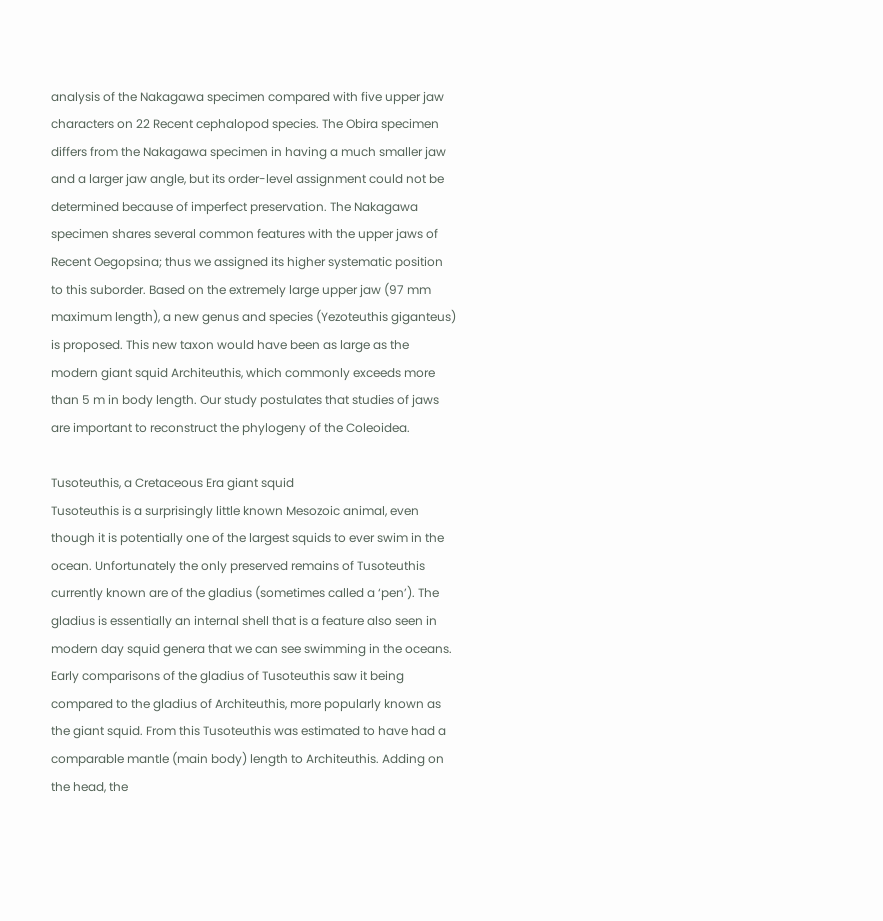analysis of the Nakagawa specimen compared with five upper jaw characters on 22 Recent cephalopod species. The Obira specimen differs from the Nakagawa specimen in having a much smaller jaw and a larger jaw angle, but its order-level assignment could not be determined because of imperfect preservation. The Nakagawa specimen shares several common features with the upper jaws of Recent Oegopsina; thus we assigned its higher systematic position to this suborder. Based on the extremely large upper jaw (97 mm maximum length), a new genus and species (Yezoteuthis giganteus) is proposed. This new taxon would have been as large as the modern giant squid Architeuthis, which commonly exceeds more than 5 m in body length. Our study postulates that studies of jaws are important to reconstruct the phylogeny of the Coleoidea.

Tusoteuthis, a Cretaceous Era giant squid
Tusoteuthis is a surprisingly little known Mesozoic animal, even though it is potentially one of the largest squids to ever swim in the ocean. Unfortunately the only preserved remains of Tusoteuthis currently known are of the gladius (sometimes called a ‘pen’). The gladius is essentially an internal shell that is a feature also seen in modern day squid genera that we can see swimming in the oceans.
Early comparisons of the gladius of Tusoteuthis saw it being compared to the gladius of Architeuthis, more popularly known as the giant squid. From this Tusoteuthis was estimated to have had a comparable mantle (main body) length to Architeuthis. Adding on the head, the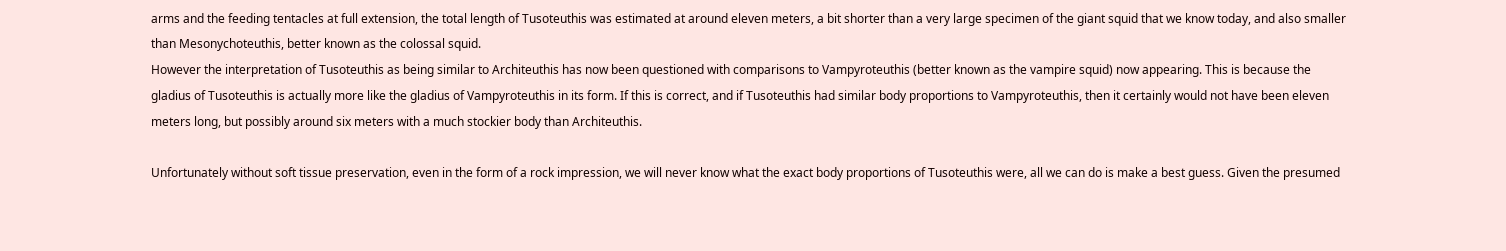arms and the feeding tentacles at full extension, the total length of Tusoteuthis was estimated at around eleven meters, a bit shorter than a very large specimen of the giant squid that we know today, and also smaller than Mesonychoteuthis, better known as the colossal squid.
However the interpretation of Tusoteuthis as being similar to Architeuthis has now been questioned with comparisons to Vampyroteuthis (better known as the vampire squid) now appearing. This is because the gladius of Tusoteuthis is actually more like the gladius of Vampyroteuthis in its form. If this is correct, and if Tusoteuthis had similar body proportions to Vampyroteuthis, then it certainly would not have been eleven meters long, but possibly around six meters with a much stockier body than Architeuthis.

Unfortunately without soft tissue preservation, even in the form of a rock impression, we will never know what the exact body proportions of Tusoteuthis were, all we can do is make a best guess. Given the presumed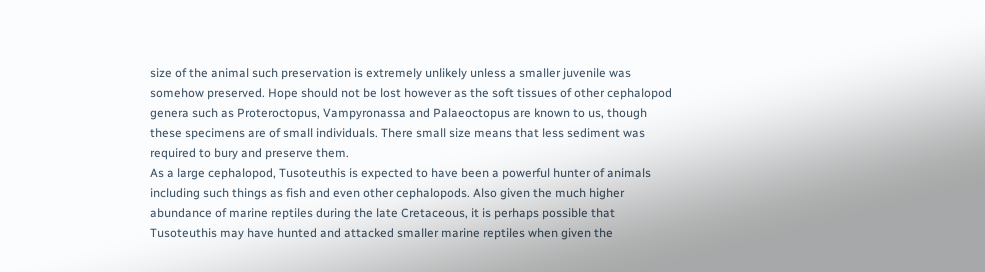size of the animal such preservation is extremely unlikely unless a smaller juvenile was somehow preserved. Hope should not be lost however as the soft tissues of other cephalopod genera such as Proteroctopus, Vampyronassa and Palaeoctopus are known to us, though these specimens are of small individuals. There small size means that less sediment was required to bury and preserve them.
As a large cephalopod, Tusoteuthis is expected to have been a powerful hunter of animals including such things as fish and even other cephalopods. Also given the much higher abundance of marine reptiles during the late Cretaceous, it is perhaps possible that Tusoteuthis may have hunted and attacked smaller marine reptiles when given the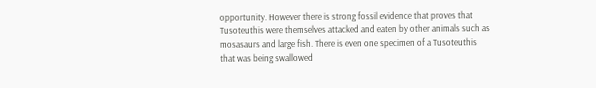opportunity. However there is strong fossil evidence that proves that Tusoteuthis were themselves attacked and eaten by other animals such as mosasaurs and large fish. There is even one specimen of a Tusoteuthis that was being swallowed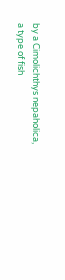by a Cimolichthys nepaholica, a type of fish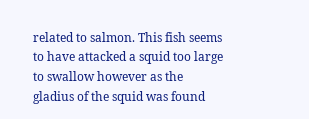related to salmon. This fish seems to have attacked a squid too large to swallow however as the gladius of the squid was found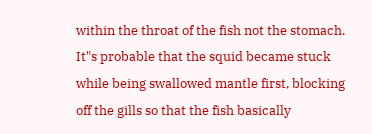within the throat of the fish not the stomach. It"s probable that the squid became stuck while being swallowed mantle first, blocking off the gills so that the fish basically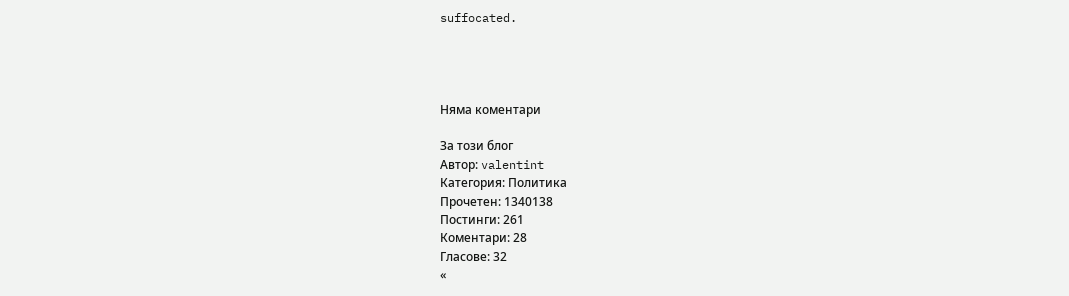suffocated.




Няма коментари

За този блог
Автор: valentint
Категория: Политика
Прочетен: 1340138
Постинги: 261
Коментари: 28
Гласове: 32
«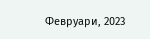Февруари, 2023